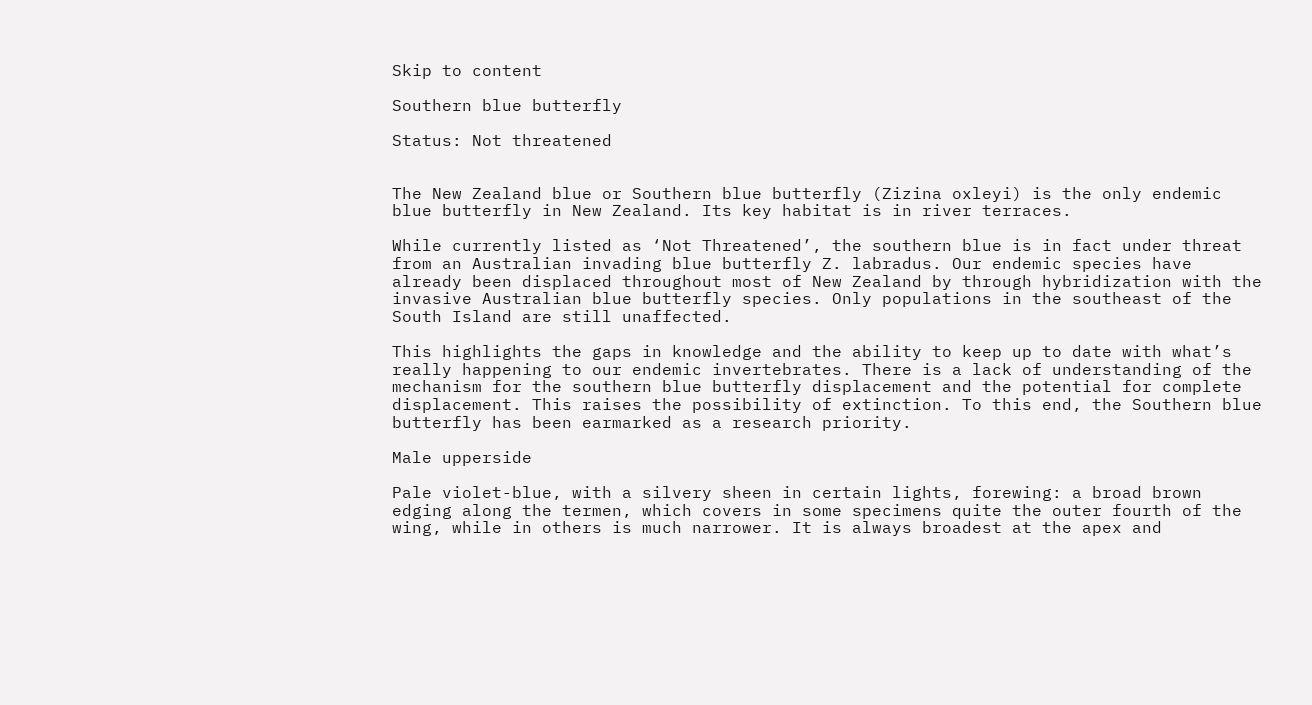Skip to content

Southern blue butterfly

Status: Not threatened


The New Zealand blue or Southern blue butterfly (Zizina oxleyi) is the only endemic blue butterfly in New Zealand. Its key habitat is in river terraces.

While currently listed as ‘Not Threatened’, the southern blue is in fact under threat from an Australian invading blue butterfly Z. labradus. Our endemic species have already been displaced throughout most of New Zealand by through hybridization with the invasive Australian blue butterfly species. Only populations in the southeast of the South Island are still unaffected.

This highlights the gaps in knowledge and the ability to keep up to date with what’s really happening to our endemic invertebrates. There is a lack of understanding of the mechanism for the southern blue butterfly displacement and the potential for complete displacement. This raises the possibility of extinction. To this end, the Southern blue butterfly has been earmarked as a research priority.

Male upperside

Pale violet-blue, with a silvery sheen in certain lights, forewing: a broad brown edging along the termen, which covers in some specimens quite the outer fourth of the wing, while in others is much narrower. It is always broadest at the apex and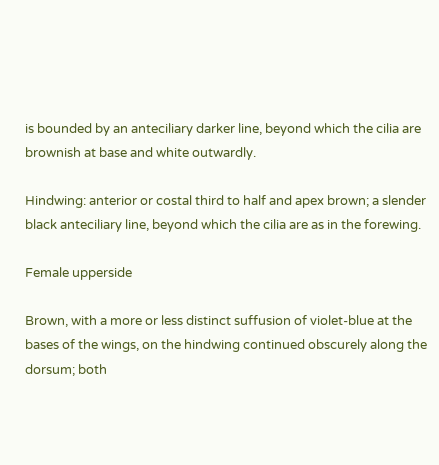is bounded by an anteciliary darker line, beyond which the cilia are brownish at base and white outwardly.

Hindwing: anterior or costal third to half and apex brown; a slender black anteciliary line, beyond which the cilia are as in the forewing.

Female upperside

Brown, with a more or less distinct suffusion of violet-blue at the bases of the wings, on the hindwing continued obscurely along the dorsum; both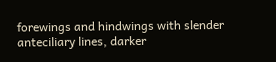forewings and hindwings with slender anteciliary lines, darker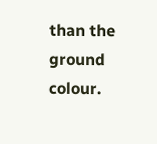than the ground colour.